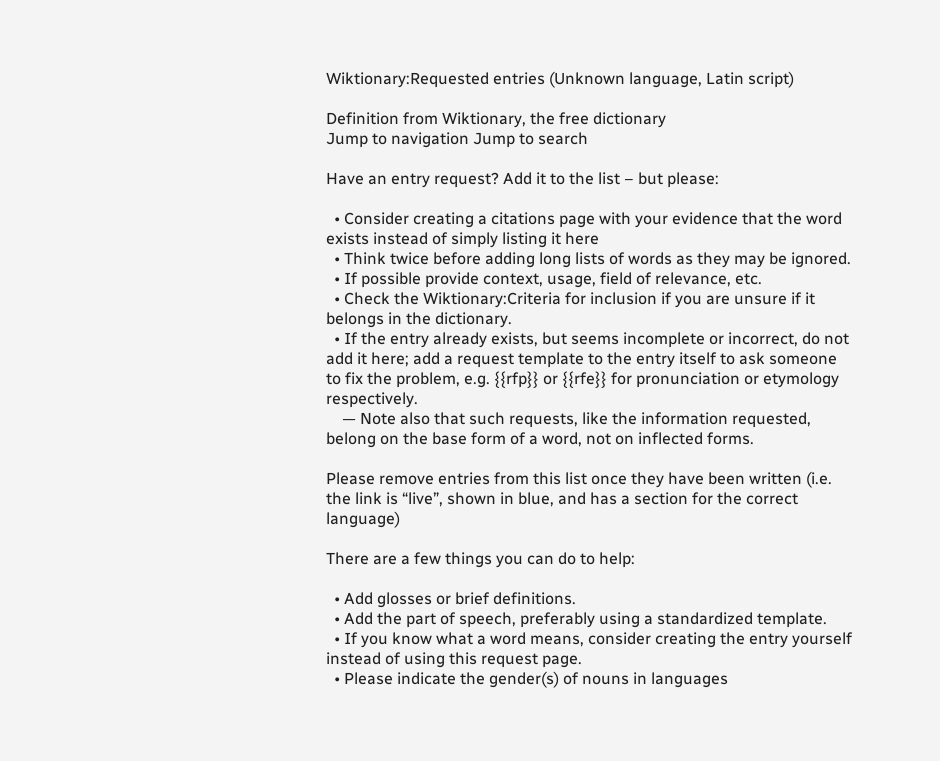Wiktionary:Requested entries (Unknown language, Latin script)

Definition from Wiktionary, the free dictionary
Jump to navigation Jump to search

Have an entry request? Add it to the list – but please:

  • Consider creating a citations page with your evidence that the word exists instead of simply listing it here
  • Think twice before adding long lists of words as they may be ignored.
  • If possible provide context, usage, field of relevance, etc.
  • Check the Wiktionary:Criteria for inclusion if you are unsure if it belongs in the dictionary.
  • If the entry already exists, but seems incomplete or incorrect, do not add it here; add a request template to the entry itself to ask someone to fix the problem, e.g. {{rfp}} or {{rfe}} for pronunciation or etymology respectively.
    — Note also that such requests, like the information requested, belong on the base form of a word, not on inflected forms.

Please remove entries from this list once they have been written (i.e. the link is “live”, shown in blue, and has a section for the correct language)

There are a few things you can do to help:

  • Add glosses or brief definitions.
  • Add the part of speech, preferably using a standardized template.
  • If you know what a word means, consider creating the entry yourself instead of using this request page.
  • Please indicate the gender(s) of nouns in languages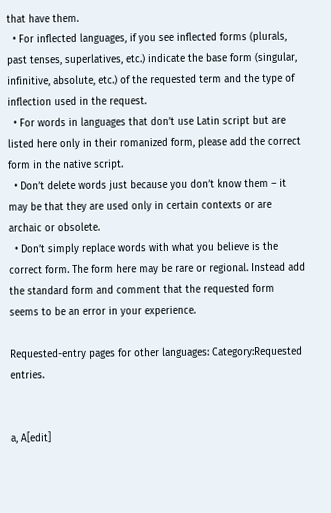that have them.
  • For inflected languages, if you see inflected forms (plurals, past tenses, superlatives, etc.) indicate the base form (singular, infinitive, absolute, etc.) of the requested term and the type of inflection used in the request.
  • For words in languages that don’t use Latin script but are listed here only in their romanized form, please add the correct form in the native script.
  • Don’t delete words just because you don’t know them – it may be that they are used only in certain contexts or are archaic or obsolete.
  • Don’t simply replace words with what you believe is the correct form. The form here may be rare or regional. Instead add the standard form and comment that the requested form seems to be an error in your experience.

Requested-entry pages for other languages: Category:Requested entries.


a, A[edit]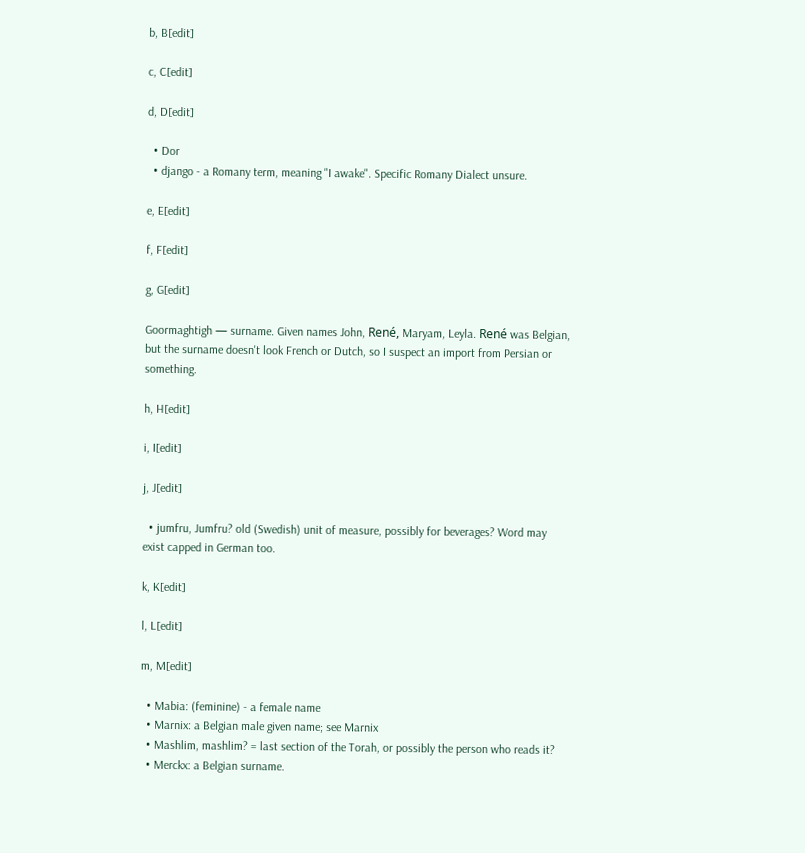b, B[edit]

c, C[edit]

d, D[edit]

  • Dor
  • django - a Romany term, meaning "I awake". Specific Romany Dialect unsure.

e, E[edit]

f, F[edit]

g, G[edit]

Goormaghtigh — surname. Given names John, René, Maryam, Leyla. René was Belgian, but the surname doesn't look French or Dutch, so I suspect an import from Persian or something.

h, H[edit]

i, I[edit]

j, J[edit]

  • jumfru, Jumfru? old (Swedish) unit of measure, possibly for beverages? Word may exist capped in German too.

k, K[edit]

l, L[edit]

m, M[edit]

  • Mabia: (feminine) - a female name
  • Marnix: a Belgian male given name; see Marnix
  • Mashlim, mashlim? = last section of the Torah, or possibly the person who reads it?
  • Merckx: a Belgian surname.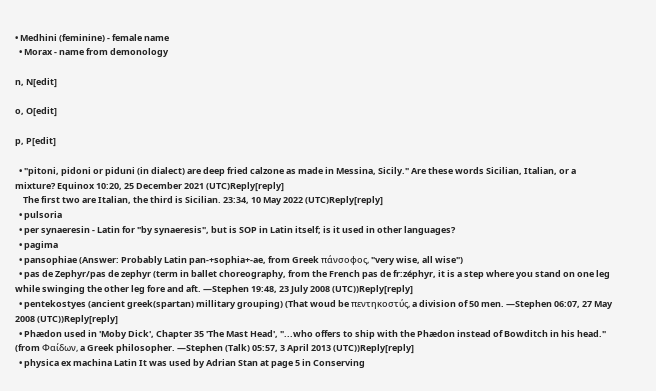• Medhini (feminine) - female name
  • Morax - name from demonology

n, N[edit]

o, O[edit]

p, P[edit]

  • "pitoni, pidoni or piduni (in dialect) are deep fried calzone as made in Messina, Sicily." Are these words Sicilian, Italian, or a mixture? Equinox 10:20, 25 December 2021 (UTC)Reply[reply]
    The first two are Italian, the third is Sicilian. 23:34, 10 May 2022 (UTC)Reply[reply]
  • pulsoria
  • per synaeresin - Latin for "by synaeresis", but is SOP in Latin itself; is it used in other languages?
  • pagima
  • pansophiae (Answer: Probably Latin pan-+sophia+-ae, from Greek πάνσοφος, "very wise, all wise")
  • pas de Zephyr/pas de zephyr (term in ballet choreography, from the French pas de fr:zéphyr, it is a step where you stand on one leg while swinging the other leg fore and aft. —Stephen 19:48, 23 July 2008 (UTC))Reply[reply]
  • pentekostyes (ancient greek(spartan) millitary grouping) (That woud be πεντηκοστύς, a division of 50 men. —Stephen 06:07, 27 May 2008 (UTC))Reply[reply]
  • Phædon used in 'Moby Dick', Chapter 35 'The Mast Head', "...who offers to ship with the Phædon instead of Bowditch in his head." (from Φαίδων, a Greek philosopher. —Stephen (Talk) 05:57, 3 April 2013 (UTC))Reply[reply]
  • physica ex machina Latin It was used by Adrian Stan at page 5 in Conserving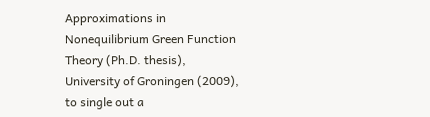Approximations in Nonequilibrium Green Function Theory (Ph.D. thesis), University of Groningen (2009), to single out a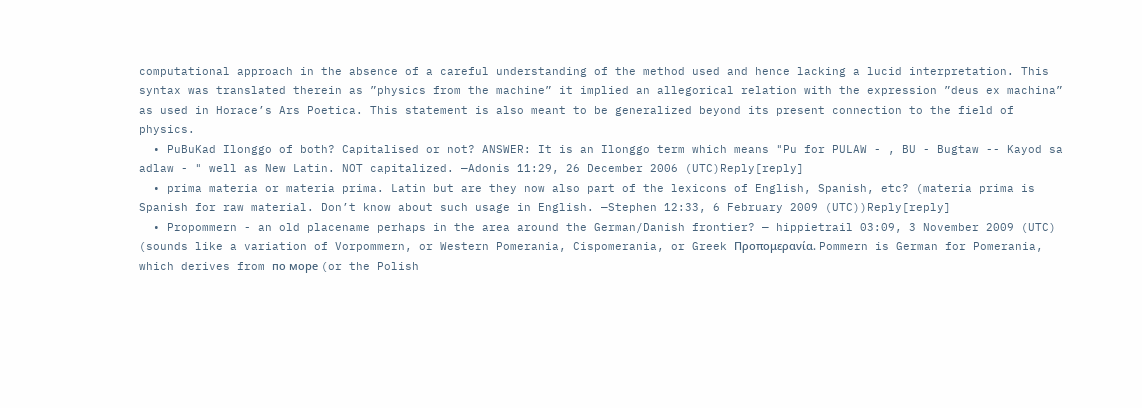computational approach in the absence of a careful understanding of the method used and hence lacking a lucid interpretation. This syntax was translated therein as ”physics from the machine” it implied an allegorical relation with the expression ”deus ex machina” as used in Horace’s Ars Poetica. This statement is also meant to be generalized beyond its present connection to the field of physics.
  • PuBuKad Ilonggo of both? Capitalised or not? ANSWER: It is an Ilonggo term which means "Pu for PULAW - , BU - Bugtaw -- Kayod sa adlaw - " well as New Latin. NOT capitalized. —Adonis 11:29, 26 December 2006 (UTC)Reply[reply]
  • prima materia or materia prima. Latin but are they now also part of the lexicons of English, Spanish, etc? (materia prima is Spanish for raw material. Don’t know about such usage in English. —Stephen 12:33, 6 February 2009 (UTC))Reply[reply]
  • Propommern - an old placename perhaps in the area around the German/Danish frontier? — hippietrail 03:09, 3 November 2009 (UTC) (sounds like a variation of Vorpommern, or Western Pomerania, Cispomerania, or Greek Προπομερανία. Pommern is German for Pomerania, which derives from по море (or the Polish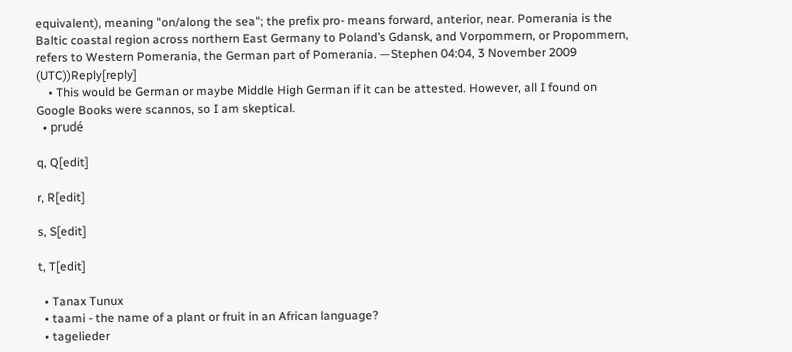equivalent), meaning "on/along the sea"; the prefix pro- means forward, anterior, near. Pomerania is the Baltic coastal region across northern East Germany to Poland’s Gdansk, and Vorpommern, or Propommern, refers to Western Pomerania, the German part of Pomerania. —Stephen 04:04, 3 November 2009 (UTC))Reply[reply]
    • This would be German or maybe Middle High German if it can be attested. However, all I found on Google Books were scannos, so I am skeptical.
  • prudé

q, Q[edit]

r, R[edit]

s, S[edit]

t, T[edit]

  • Tanax Tunux
  • taami - the name of a plant or fruit in an African language?
  • tagelieder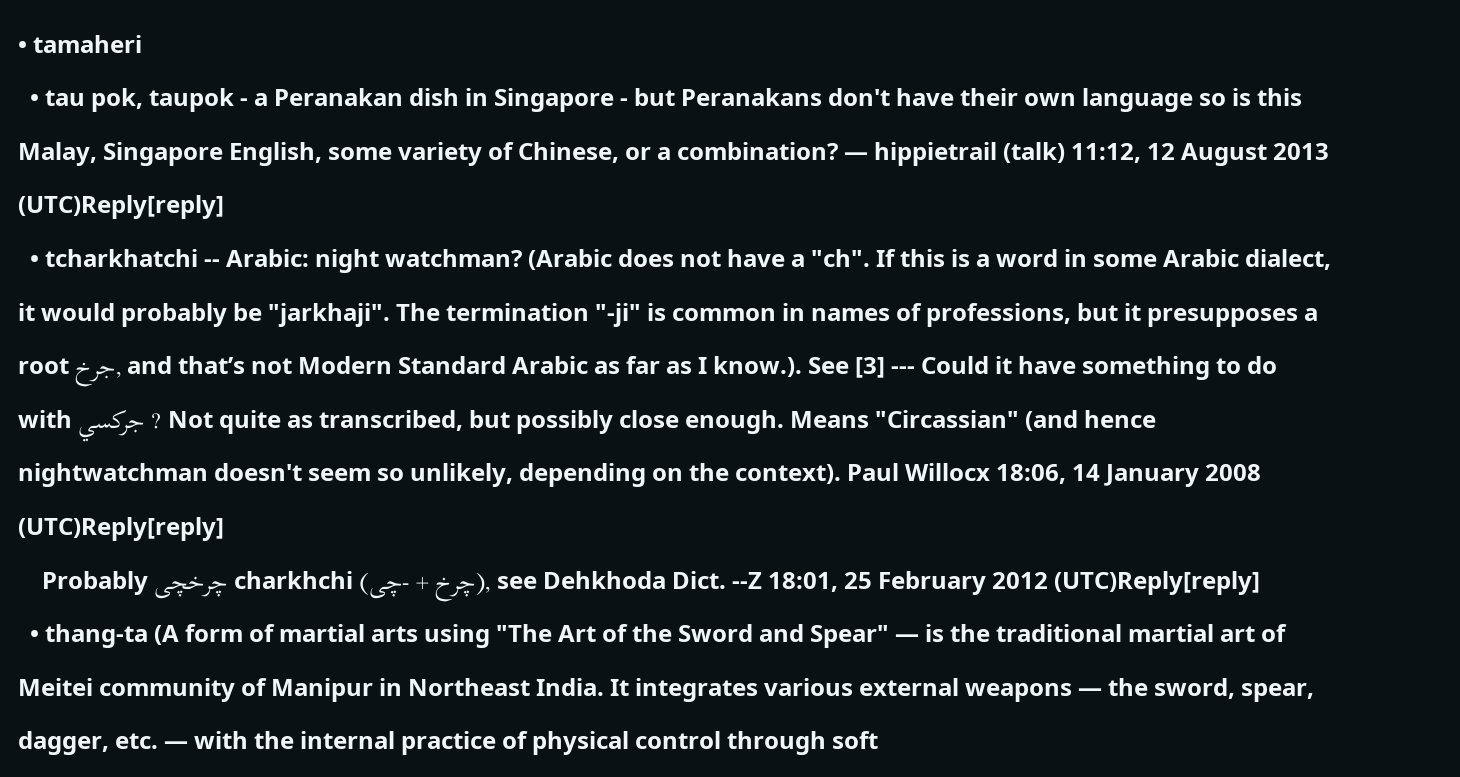• tamaheri
  • tau pok, taupok - a Peranakan dish in Singapore - but Peranakans don't have their own language so is this Malay, Singapore English, some variety of Chinese, or a combination? — hippietrail (talk) 11:12, 12 August 2013 (UTC)Reply[reply]
  • tcharkhatchi -- Arabic: night watchman? (Arabic does not have a "ch". If this is a word in some Arabic dialect, it would probably be "jarkhaji". The termination "-ji" is common in names of professions, but it presupposes a root جرخ, and that’s not Modern Standard Arabic as far as I know.). See [3] --- Could it have something to do with جركسي ? Not quite as transcribed, but possibly close enough. Means "Circassian" (and hence nightwatchman doesn't seem so unlikely, depending on the context). Paul Willocx 18:06, 14 January 2008 (UTC)Reply[reply]
    Probably چرخچی charkhchi (چرخ + -چی), see Dehkhoda Dict. --Z 18:01, 25 February 2012 (UTC)Reply[reply]
  • thang-ta (A form of martial arts using "The Art of the Sword and Spear" — is the traditional martial art of Meitei community of Manipur in Northeast India. It integrates various external weapons — the sword, spear, dagger, etc. — with the internal practice of physical control through soft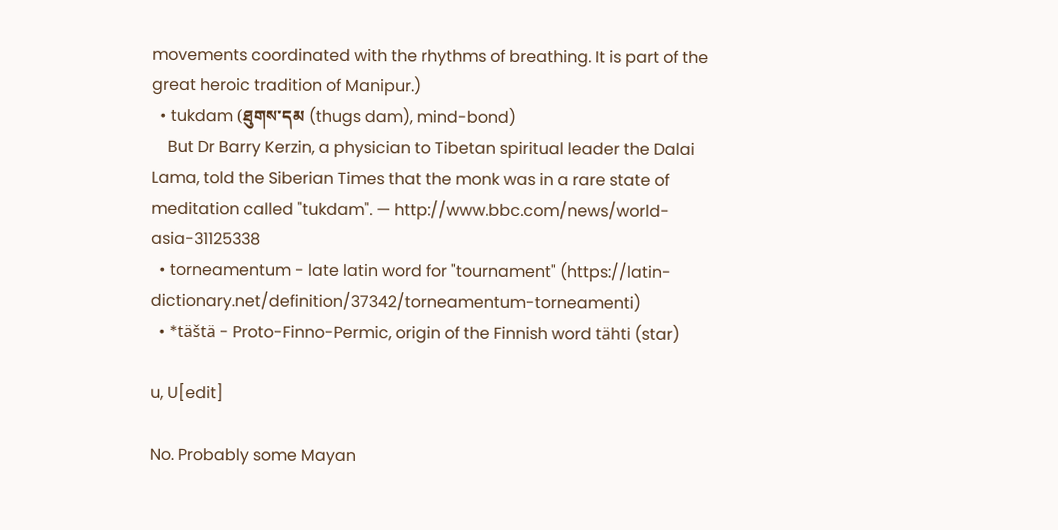movements coordinated with the rhythms of breathing. It is part of the great heroic tradition of Manipur.)
  • tukdam (ཐུགས་དམ (thugs dam), mind-bond)
    But Dr Barry Kerzin, a physician to Tibetan spiritual leader the Dalai Lama, told the Siberian Times that the monk was in a rare state of meditation called "tukdam". — http://www.bbc.com/news/world-asia-31125338
  • torneamentum - late latin word for "tournament" (https://latin-dictionary.net/definition/37342/torneamentum-torneamenti)
  • *täštä - Proto-Finno-Permic, origin of the Finnish word tähti (star)

u, U[edit]

No. Probably some Mayan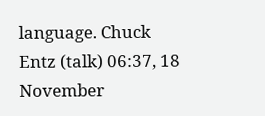language. Chuck Entz (talk) 06:37, 18 November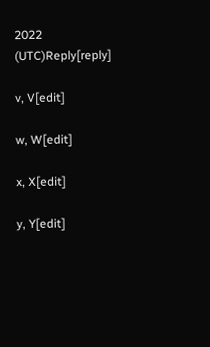2022 (UTC)Reply[reply]

v, V[edit]

w, W[edit]

x, X[edit]

y, Y[edit]